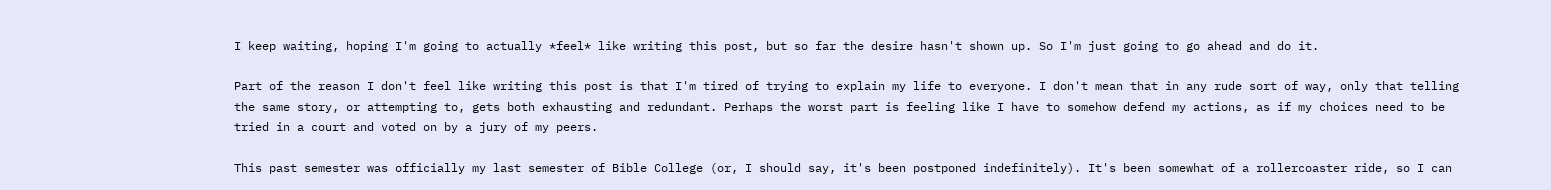I keep waiting, hoping I'm going to actually *feel* like writing this post, but so far the desire hasn't shown up. So I'm just going to go ahead and do it.

Part of the reason I don't feel like writing this post is that I'm tired of trying to explain my life to everyone. I don't mean that in any rude sort of way, only that telling the same story, or attempting to, gets both exhausting and redundant. Perhaps the worst part is feeling like I have to somehow defend my actions, as if my choices need to be tried in a court and voted on by a jury of my peers.

This past semester was officially my last semester of Bible College (or, I should say, it's been postponed indefinitely). It's been somewhat of a rollercoaster ride, so I can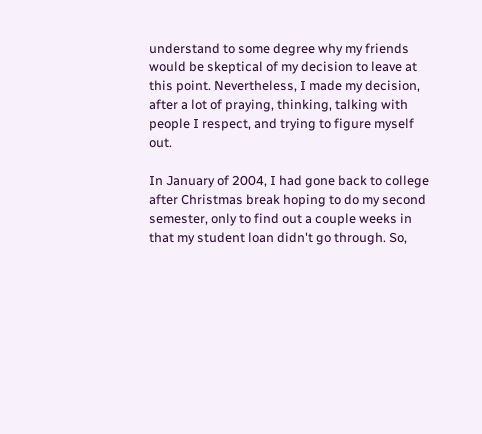understand to some degree why my friends would be skeptical of my decision to leave at this point. Nevertheless, I made my decision, after a lot of praying, thinking, talking with people I respect, and trying to figure myself out.

In January of 2004, I had gone back to college after Christmas break hoping to do my second semester, only to find out a couple weeks in that my student loan didn't go through. So,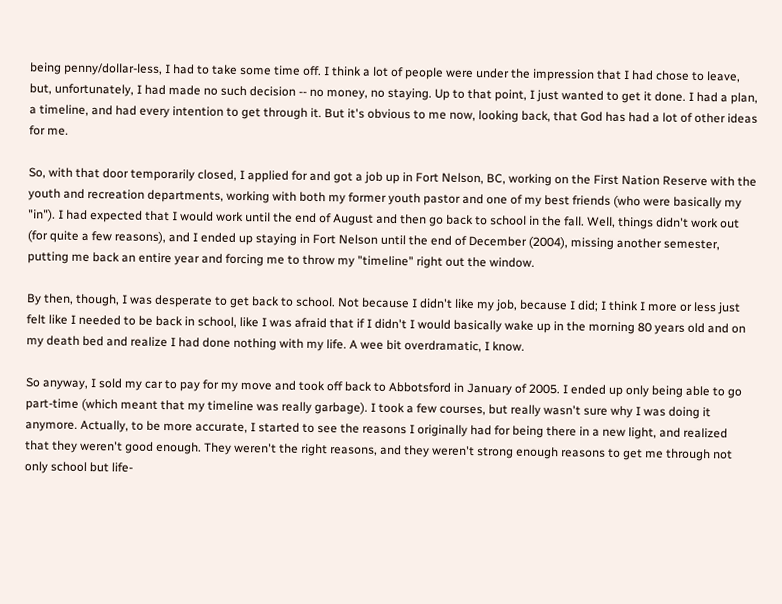being penny/dollar-less, I had to take some time off. I think a lot of people were under the impression that I had chose to leave, but, unfortunately, I had made no such decision -- no money, no staying. Up to that point, I just wanted to get it done. I had a plan, a timeline, and had every intention to get through it. But it's obvious to me now, looking back, that God has had a lot of other ideas for me.

So, with that door temporarily closed, I applied for and got a job up in Fort Nelson, BC, working on the First Nation Reserve with the youth and recreation departments, working with both my former youth pastor and one of my best friends (who were basically my "in"). I had expected that I would work until the end of August and then go back to school in the fall. Well, things didn't work out (for quite a few reasons), and I ended up staying in Fort Nelson until the end of December (2004), missing another semester, putting me back an entire year and forcing me to throw my "timeline" right out the window.

By then, though, I was desperate to get back to school. Not because I didn't like my job, because I did; I think I more or less just felt like I needed to be back in school, like I was afraid that if I didn't I would basically wake up in the morning 80 years old and on my death bed and realize I had done nothing with my life. A wee bit overdramatic, I know.

So anyway, I sold my car to pay for my move and took off back to Abbotsford in January of 2005. I ended up only being able to go part-time (which meant that my timeline was really garbage). I took a few courses, but really wasn't sure why I was doing it anymore. Actually, to be more accurate, I started to see the reasons I originally had for being there in a new light, and realized that they weren't good enough. They weren't the right reasons, and they weren't strong enough reasons to get me through not only school but life-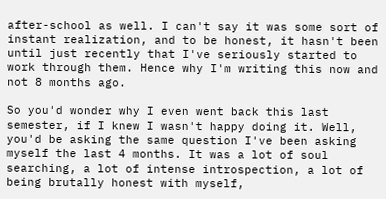after-school as well. I can't say it was some sort of instant realization, and to be honest, it hasn't been until just recently that I've seriously started to work through them. Hence why I'm writing this now and not 8 months ago.

So you'd wonder why I even went back this last semester, if I knew I wasn't happy doing it. Well, you'd be asking the same question I've been asking myself the last 4 months. It was a lot of soul searching, a lot of intense introspection, a lot of being brutally honest with myself,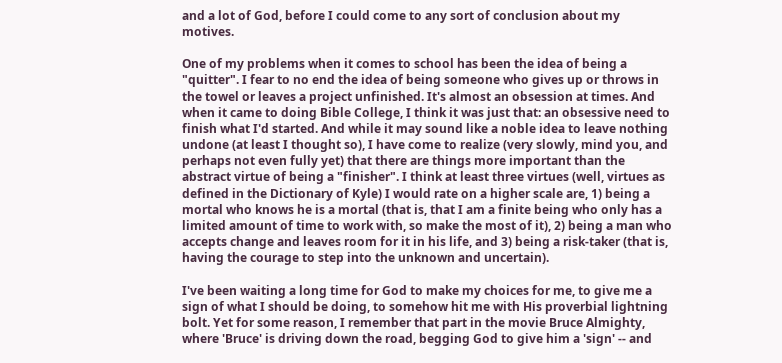and a lot of God, before I could come to any sort of conclusion about my motives.

One of my problems when it comes to school has been the idea of being a "quitter". I fear to no end the idea of being someone who gives up or throws in the towel or leaves a project unfinished. It's almost an obsession at times. And when it came to doing Bible College, I think it was just that: an obsessive need to finish what I'd started. And while it may sound like a noble idea to leave nothing undone (at least I thought so), I have come to realize (very slowly, mind you, and perhaps not even fully yet) that there are things more important than the abstract virtue of being a "finisher". I think at least three virtues (well, virtues as defined in the Dictionary of Kyle) I would rate on a higher scale are, 1) being a mortal who knows he is a mortal (that is, that I am a finite being who only has a limited amount of time to work with, so make the most of it), 2) being a man who accepts change and leaves room for it in his life, and 3) being a risk-taker (that is, having the courage to step into the unknown and uncertain).

I've been waiting a long time for God to make my choices for me, to give me a sign of what I should be doing, to somehow hit me with His proverbial lightning bolt. Yet for some reason, I remember that part in the movie Bruce Almighty, where 'Bruce' is driving down the road, begging God to give him a 'sign' -- and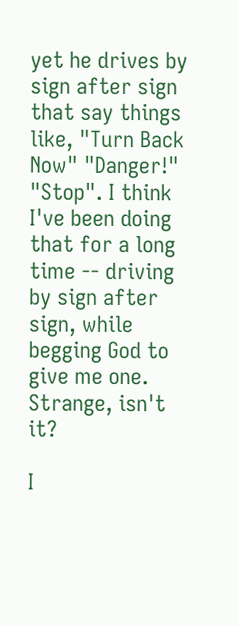yet he drives by sign after sign that say things like, "Turn Back Now" "Danger!" "Stop". I think I've been doing that for a long time -- driving by sign after sign, while begging God to give me one. Strange, isn't it?

I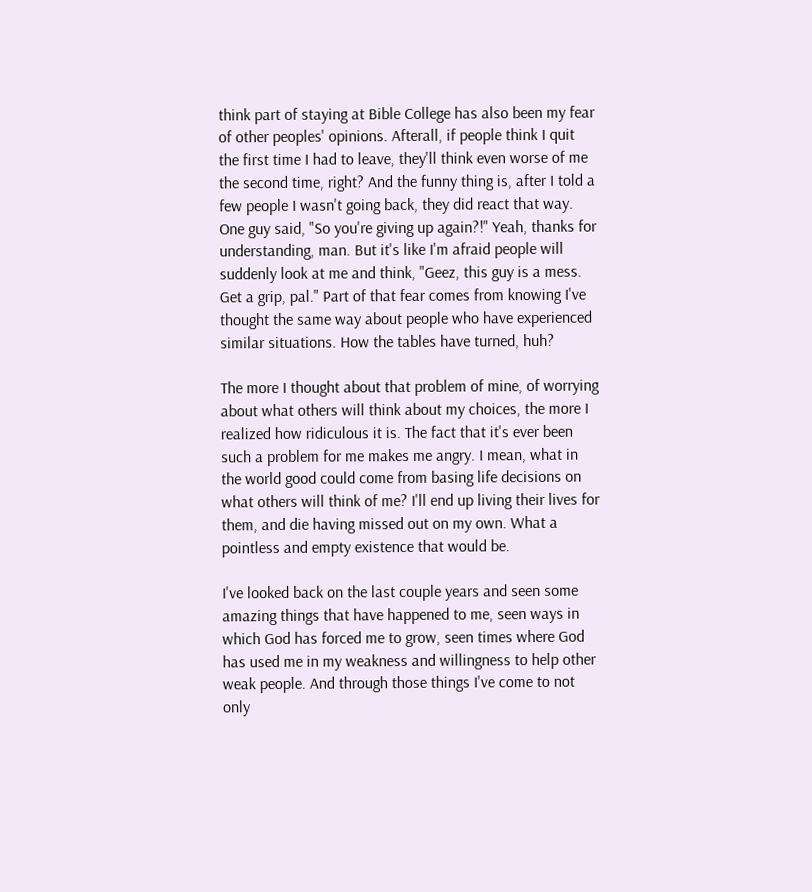think part of staying at Bible College has also been my fear of other peoples' opinions. Afterall, if people think I quit the first time I had to leave, they'll think even worse of me the second time, right? And the funny thing is, after I told a few people I wasn't going back, they did react that way. One guy said, "So you're giving up again?!" Yeah, thanks for understanding, man. But it's like I'm afraid people will suddenly look at me and think, "Geez, this guy is a mess. Get a grip, pal." Part of that fear comes from knowing I've thought the same way about people who have experienced similar situations. How the tables have turned, huh?

The more I thought about that problem of mine, of worrying about what others will think about my choices, the more I realized how ridiculous it is. The fact that it's ever been such a problem for me makes me angry. I mean, what in the world good could come from basing life decisions on what others will think of me? I'll end up living their lives for them, and die having missed out on my own. What a pointless and empty existence that would be.

I've looked back on the last couple years and seen some amazing things that have happened to me, seen ways in which God has forced me to grow, seen times where God has used me in my weakness and willingness to help other weak people. And through those things I've come to not only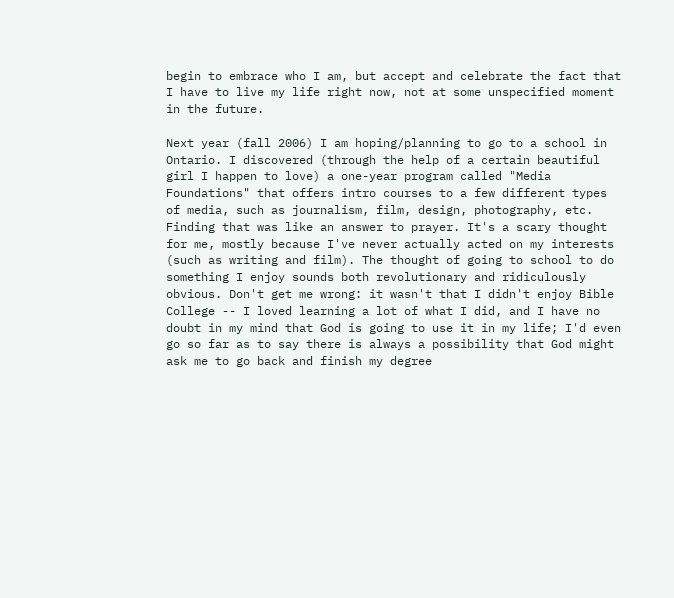begin to embrace who I am, but accept and celebrate the fact that I have to live my life right now, not at some unspecified moment in the future.

Next year (fall 2006) I am hoping/planning to go to a school in Ontario. I discovered (through the help of a certain beautiful girl I happen to love) a one-year program called "Media Foundations" that offers intro courses to a few different types of media, such as journalism, film, design, photography, etc. Finding that was like an answer to prayer. It's a scary thought for me, mostly because I've never actually acted on my interests (such as writing and film). The thought of going to school to do something I enjoy sounds both revolutionary and ridiculously obvious. Don't get me wrong: it wasn't that I didn't enjoy Bible College -- I loved learning a lot of what I did, and I have no doubt in my mind that God is going to use it in my life; I'd even go so far as to say there is always a possibility that God might ask me to go back and finish my degree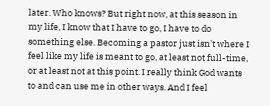later. Who knows? But right now, at this season in my life, I know that I have to go, I have to do something else. Becoming a pastor just isn't where I feel like my life is meant to go, at least not full-time, or at least not at this point. I really think God wants to and can use me in other ways. And I feel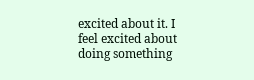excited about it. I feel excited about doing something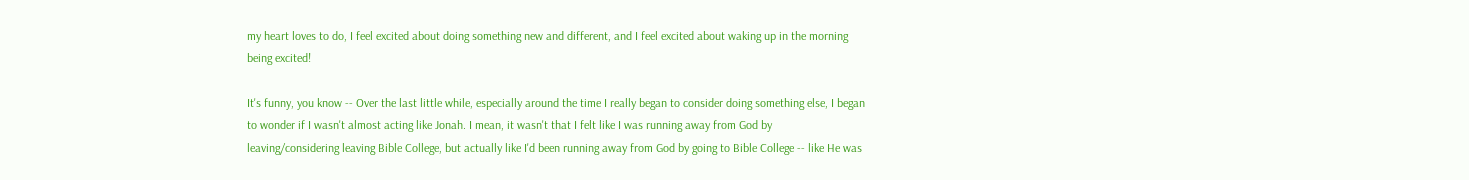my heart loves to do, I feel excited about doing something new and different, and I feel excited about waking up in the morning being excited!

It's funny, you know -- Over the last little while, especially around the time I really began to consider doing something else, I began to wonder if I wasn't almost acting like Jonah. I mean, it wasn't that I felt like I was running away from God by leaving/considering leaving Bible College, but actually like I'd been running away from God by going to Bible College -- like He was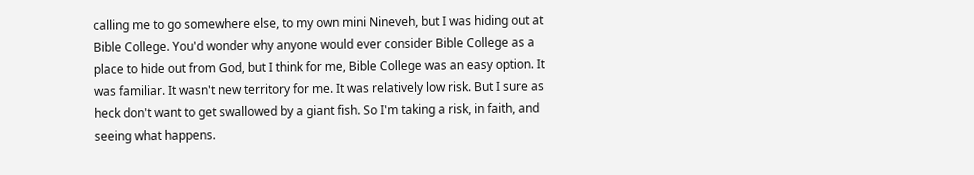calling me to go somewhere else, to my own mini Nineveh, but I was hiding out at Bible College. You'd wonder why anyone would ever consider Bible College as a place to hide out from God, but I think for me, Bible College was an easy option. It was familiar. It wasn't new territory for me. It was relatively low risk. But I sure as heck don't want to get swallowed by a giant fish. So I'm taking a risk, in faith, and seeing what happens.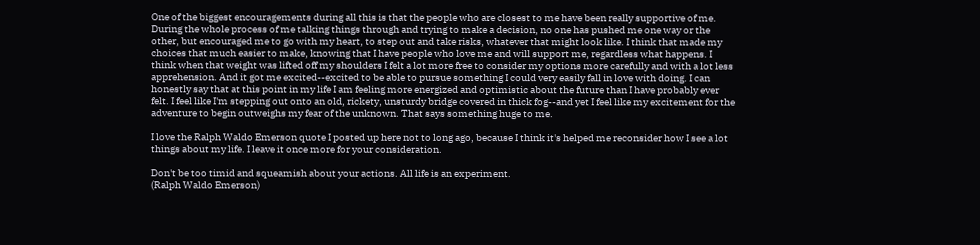One of the biggest encouragements during all this is that the people who are closest to me have been really supportive of me. During the whole process of me talking things through and trying to make a decision, no one has pushed me one way or the other, but encouraged me to go with my heart, to step out and take risks, whatever that might look like. I think that made my choices that much easier to make, knowing that I have people who love me and will support me, regardless what happens. I think when that weight was lifted off my shoulders I felt a lot more free to consider my options more carefully and with a lot less apprehension. And it got me excited--excited to be able to pursue something I could very easily fall in love with doing. I can honestly say that at this point in my life I am feeling more energized and optimistic about the future than I have probably ever felt. I feel like I'm stepping out onto an old, rickety, unsturdy bridge covered in thick fog--and yet I feel like my excitement for the adventure to begin outweighs my fear of the unknown. That says something huge to me.

I love the Ralph Waldo Emerson quote I posted up here not to long ago, because I think it's helped me reconsider how I see a lot things about my life. I leave it once more for your consideration.

Don't be too timid and squeamish about your actions. All life is an experiment.
(Ralph Waldo Emerson)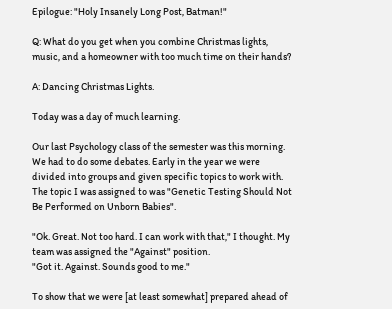Epilogue: "Holy Insanely Long Post, Batman!"

Q: What do you get when you combine Christmas lights, music, and a homeowner with too much time on their hands?

A: Dancing Christmas Lights.

Today was a day of much learning.

Our last Psychology class of the semester was this morning. We had to do some debates. Early in the year we were divided into groups and given specific topics to work with. The topic I was assigned to was "Genetic Testing Should Not Be Performed on Unborn Babies".

"Ok. Great. Not too hard. I can work with that," I thought. My team was assigned the "Against" position.
"Got it. Against. Sounds good to me."

To show that we were [at least somewhat] prepared ahead of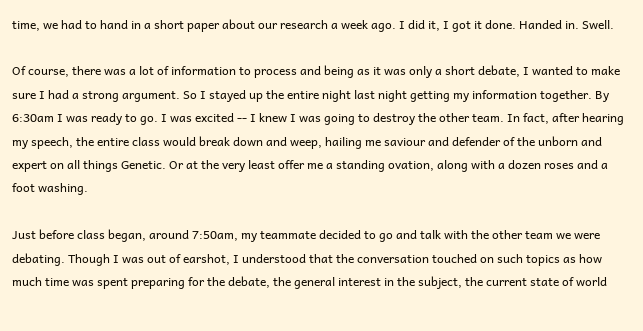time, we had to hand in a short paper about our research a week ago. I did it, I got it done. Handed in. Swell.

Of course, there was a lot of information to process and being as it was only a short debate, I wanted to make sure I had a strong argument. So I stayed up the entire night last night getting my information together. By 6:30am I was ready to go. I was excited -- I knew I was going to destroy the other team. In fact, after hearing my speech, the entire class would break down and weep, hailing me saviour and defender of the unborn and expert on all things Genetic. Or at the very least offer me a standing ovation, along with a dozen roses and a foot washing.

Just before class began, around 7:50am, my teammate decided to go and talk with the other team we were debating. Though I was out of earshot, I understood that the conversation touched on such topics as how much time was spent preparing for the debate, the general interest in the subject, the current state of world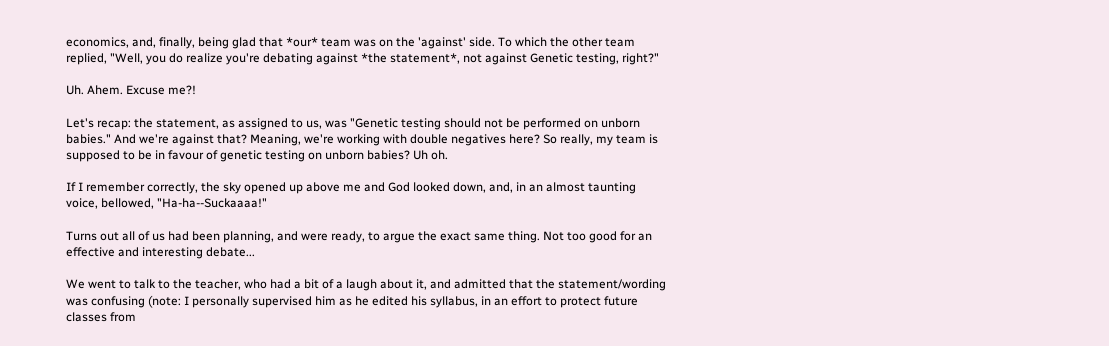economics, and, finally, being glad that *our* team was on the 'against' side. To which the other team replied, "Well, you do realize you're debating against *the statement*, not against Genetic testing, right?"

Uh. Ahem. Excuse me?!

Let's recap: the statement, as assigned to us, was "Genetic testing should not be performed on unborn babies." And we're against that? Meaning, we're working with double negatives here? So really, my team is supposed to be in favour of genetic testing on unborn babies? Uh oh.

If I remember correctly, the sky opened up above me and God looked down, and, in an almost taunting voice, bellowed, "Ha-ha--Suckaaaa!"

Turns out all of us had been planning, and were ready, to argue the exact same thing. Not too good for an effective and interesting debate...

We went to talk to the teacher, who had a bit of a laugh about it, and admitted that the statement/wording was confusing (note: I personally supervised him as he edited his syllabus, in an effort to protect future classes from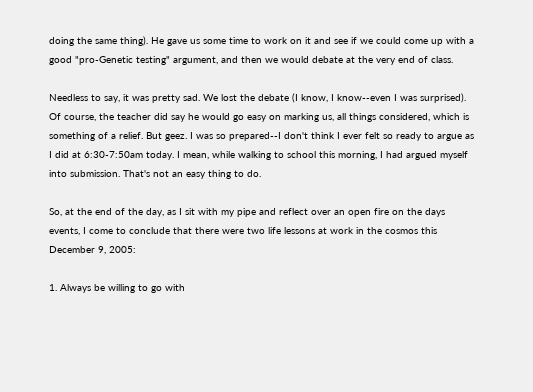doing the same thing). He gave us some time to work on it and see if we could come up with a good "pro-Genetic testing" argument, and then we would debate at the very end of class.

Needless to say, it was pretty sad. We lost the debate (I know, I know--even I was surprised). Of course, the teacher did say he would go easy on marking us, all things considered, which is something of a relief. But geez. I was so prepared--I don't think I ever felt so ready to argue as I did at 6:30-7:50am today. I mean, while walking to school this morning, I had argued myself into submission. That's not an easy thing to do.

So, at the end of the day, as I sit with my pipe and reflect over an open fire on the days events, I come to conclude that there were two life lessons at work in the cosmos this December 9, 2005:

1. Always be willing to go with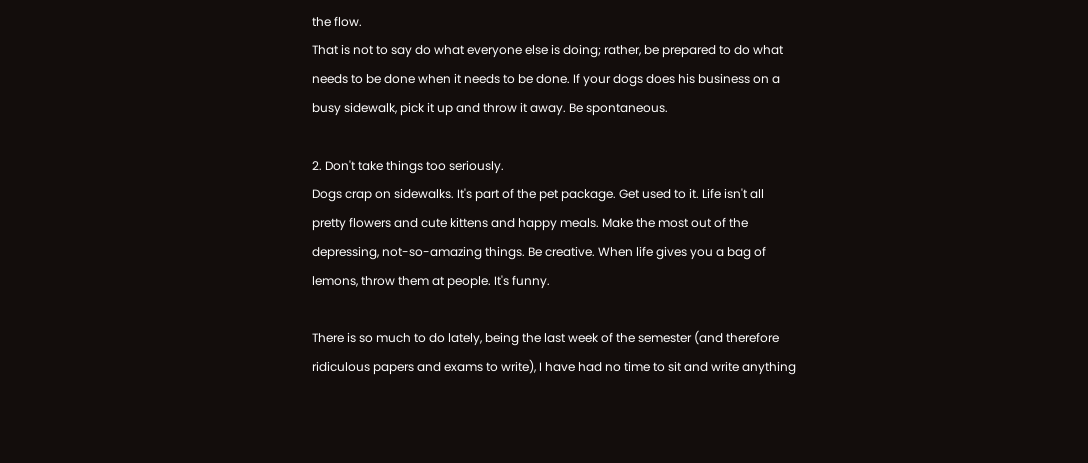the flow.
That is not to say do what everyone else is doing; rather, be prepared to do what needs to be done when it needs to be done. If your dogs does his business on a busy sidewalk, pick it up and throw it away. Be spontaneous.

2. Don't take things too seriously.
Dogs crap on sidewalks. It's part of the pet package. Get used to it. Life isn't all pretty flowers and cute kittens and happy meals. Make the most out of the depressing, not-so-amazing things. Be creative. When life gives you a bag of lemons, throw them at people. It's funny.

There is so much to do lately, being the last week of the semester (and therefore ridiculous papers and exams to write), I have had no time to sit and write anything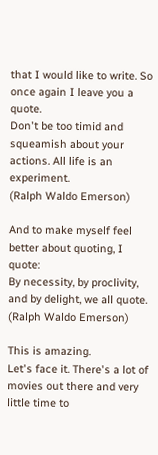that I would like to write. So once again I leave you a quote.
Don't be too timid and squeamish about your actions. All life is an experiment.
(Ralph Waldo Emerson)

And to make myself feel better about quoting, I quote:
By necessity, by proclivity, and by delight, we all quote.
(Ralph Waldo Emerson)

This is amazing.
Let's face it. There's a lot of movies out there and very little time to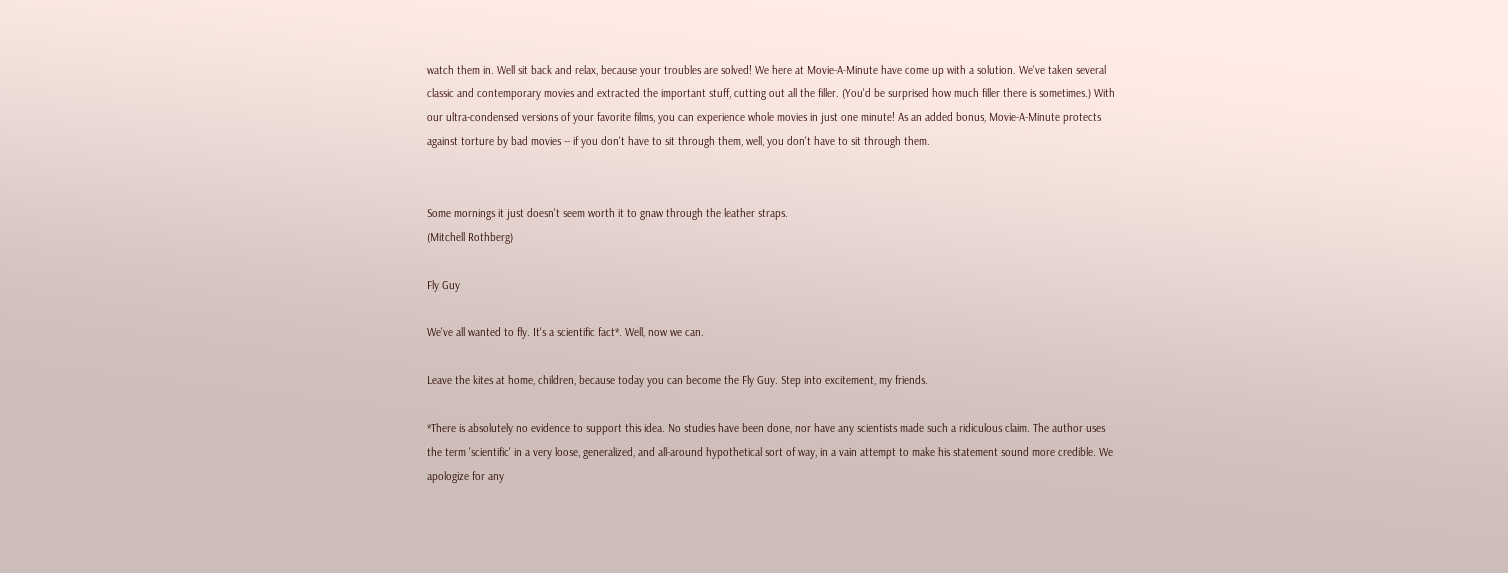watch them in. Well sit back and relax, because your troubles are solved! We here at Movie-A-Minute have come up with a solution. We've taken several classic and contemporary movies and extracted the important stuff, cutting out all the filler. (You'd be surprised how much filler there is sometimes.) With our ultra-condensed versions of your favorite films, you can experience whole movies in just one minute! As an added bonus, Movie-A-Minute protects against torture by bad movies -- if you don't have to sit through them, well, you don't have to sit through them.


Some mornings it just doesn't seem worth it to gnaw through the leather straps.
(Mitchell Rothberg)

Fly Guy

We've all wanted to fly. It's a scientific fact*. Well, now we can.

Leave the kites at home, children, because today you can become the Fly Guy. Step into excitement, my friends.

*There is absolutely no evidence to support this idea. No studies have been done, nor have any scientists made such a ridiculous claim. The author uses the term 'scientific' in a very loose, generalized, and all-around hypothetical sort of way, in a vain attempt to make his statement sound more credible. We apologize for any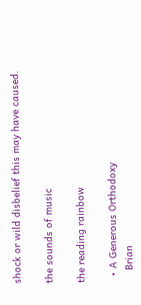shock or wild disbelief this may have caused.

the sounds of music

the reading rainbow

  • A Generous Orthodoxy
    Brian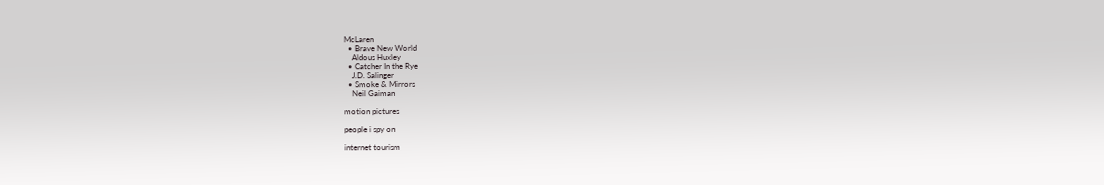McLaren
  • Brave New World
    Aldous Huxley
  • Catcher In the Rye
    J.D. Salinger
  • Smoke & Mirrors
    Neil Gaiman

motion pictures

people i spy on

internet tourism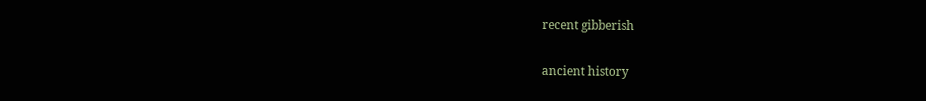recent gibberish

ancient history